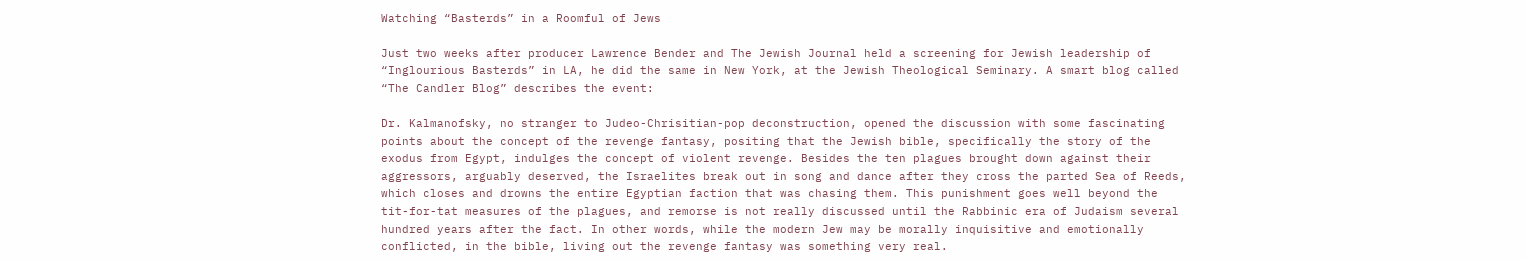Watching “Basterds” in a Roomful of Jews

Just two weeks after producer Lawrence Bender and The Jewish Journal held a screening for Jewish leadership of “Inglourious Basterds” in LA, he did the same in New York, at the Jewish Theological Seminary. A smart blog called “The Candler Blog” describes the event:

Dr. Kalmanofsky, no stranger to Judeo-Chrisitian-pop deconstruction, opened the discussion with some fascinating points about the concept of the revenge fantasy, positing that the Jewish bible, specifically the story of the exodus from Egypt, indulges the concept of violent revenge. Besides the ten plagues brought down against their aggressors, arguably deserved, the Israelites break out in song and dance after they cross the parted Sea of Reeds, which closes and drowns the entire Egyptian faction that was chasing them. This punishment goes well beyond the tit-for-tat measures of the plagues, and remorse is not really discussed until the Rabbinic era of Judaism several hundred years after the fact. In other words, while the modern Jew may be morally inquisitive and emotionally conflicted, in the bible, living out the revenge fantasy was something very real.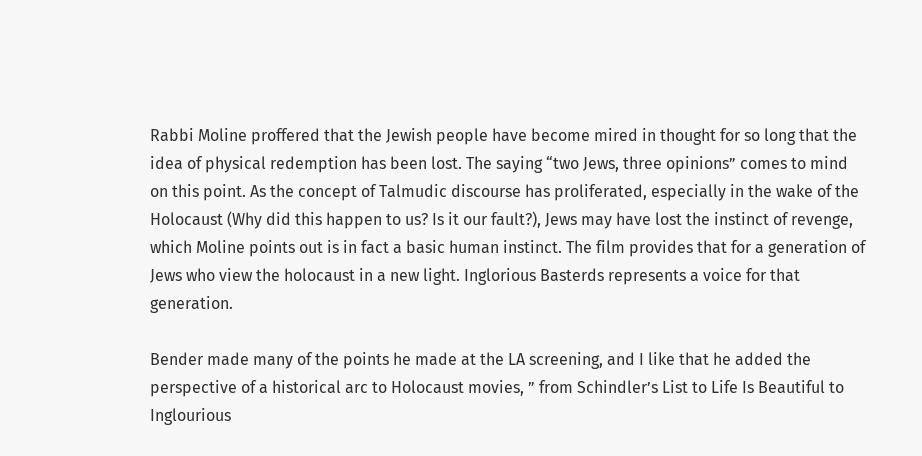Rabbi Moline proffered that the Jewish people have become mired in thought for so long that the idea of physical redemption has been lost. The saying “two Jews, three opinions” comes to mind on this point. As the concept of Talmudic discourse has proliferated, especially in the wake of the Holocaust (Why did this happen to us? Is it our fault?), Jews may have lost the instinct of revenge, which Moline points out is in fact a basic human instinct. The film provides that for a generation of Jews who view the holocaust in a new light. Inglorious Basterds represents a voice for that generation.

Bender made many of the points he made at the LA screening, and I like that he added the perspective of a historical arc to Holocaust movies, ” from Schindler’s List to Life Is Beautiful to Inglourious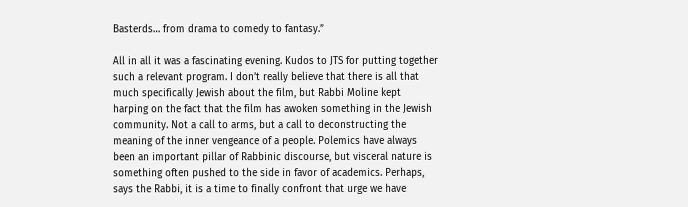Basterds… from drama to comedy to fantasy.”

All in all it was a fascinating evening. Kudos to JTS for putting together such a relevant program. I don’t really believe that there is all that much specifically Jewish about the film, but Rabbi Moline kept harping on the fact that the film has awoken something in the Jewish community. Not a call to arms, but a call to deconstructing the meaning of the inner vengeance of a people. Polemics have always been an important pillar of Rabbinic discourse, but visceral nature is something often pushed to the side in favor of academics. Perhaps, says the Rabbi, it is a time to finally confront that urge we have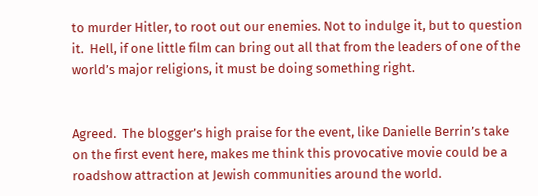to murder Hitler, to root out our enemies. Not to indulge it, but to question it.  Hell, if one little film can bring out all that from the leaders of one of the world’s major religions, it must be doing something right.


Agreed.  The blogger’s high praise for the event, like Danielle Berrin’s take on the first event here, makes me think this provocative movie could be a roadshow attraction at Jewish communities around the world.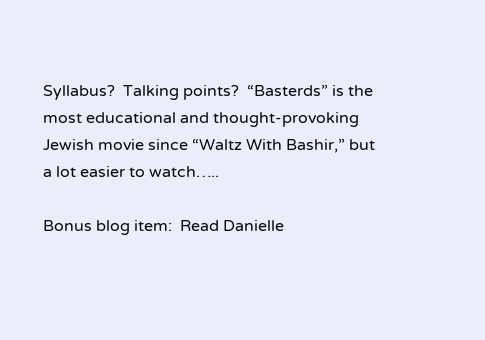Syllabus?  Talking points?  “Basterds” is the most educational and thought-provoking Jewish movie since “Waltz With Bashir,” but a lot easier to watch…..

Bonus blog item:  Read Danielle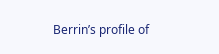Berrin’s profile of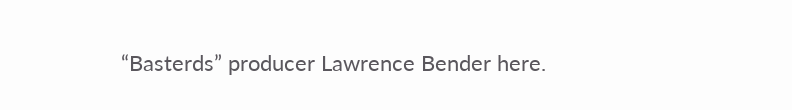“Basterds” producer Lawrence Bender here.